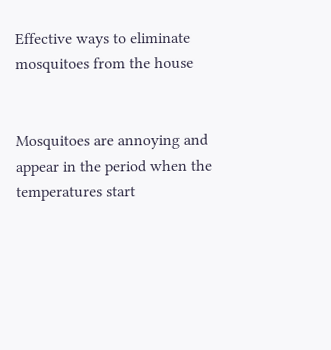Effective ways to eliminate mosquitoes from the house


Mosquitoes are annoying and appear in the period when the temperatures start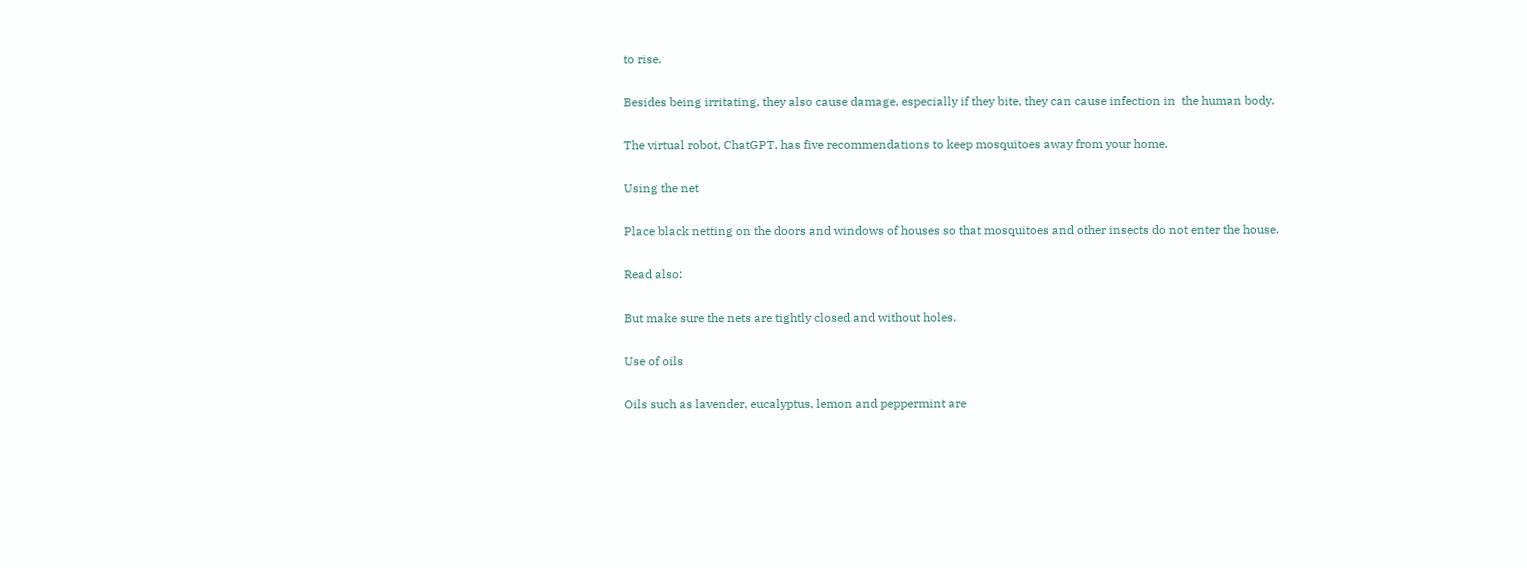to rise.

Besides being irritating, they also cause damage, especially if they bite, they can cause infection in  the human body.

The virtual robot, ChatGPT, has five recommendations to keep mosquitoes away from your home.

Using the net

Place black netting on the doors and windows of houses so that mosquitoes and other insects do not enter the house.

Read also:

But make sure the nets are tightly closed and without holes.

Use of oils

Oils such as lavender, eucalyptus, lemon and peppermint are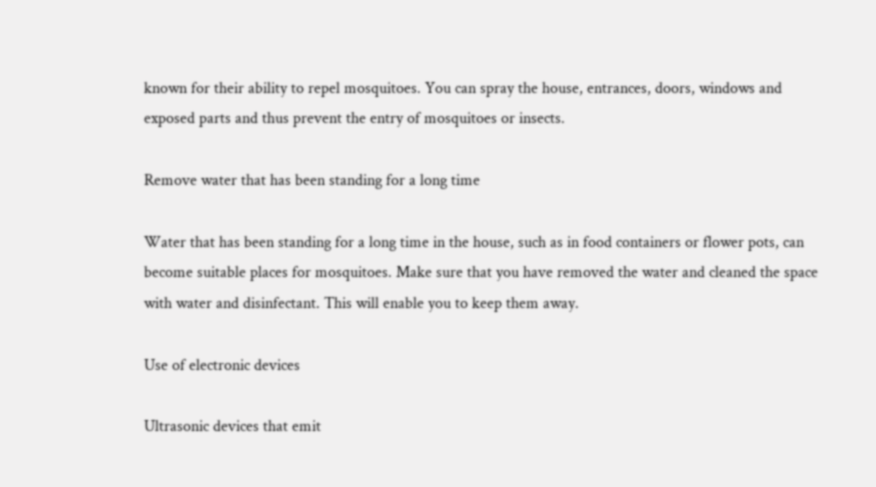known for their ability to repel mosquitoes. You can spray the house, entrances, doors, windows and exposed parts and thus prevent the entry of mosquitoes or insects.

Remove water that has been standing for a long time

Water that has been standing for a long time in the house, such as in food containers or flower pots, can become suitable places for mosquitoes. Make sure that you have removed the water and cleaned the space with water and disinfectant. This will enable you to keep them away.

Use of electronic devices

Ultrasonic devices that emit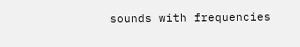sounds with frequencies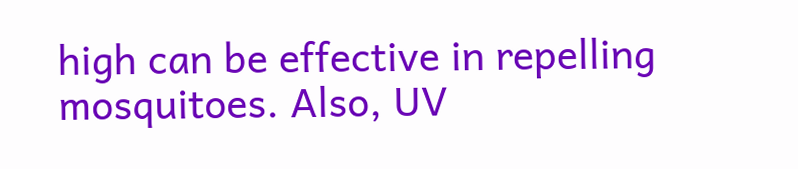high can be effective in repelling mosquitoes. Also, UV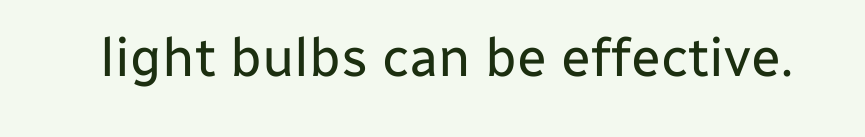light bulbs can be effective.